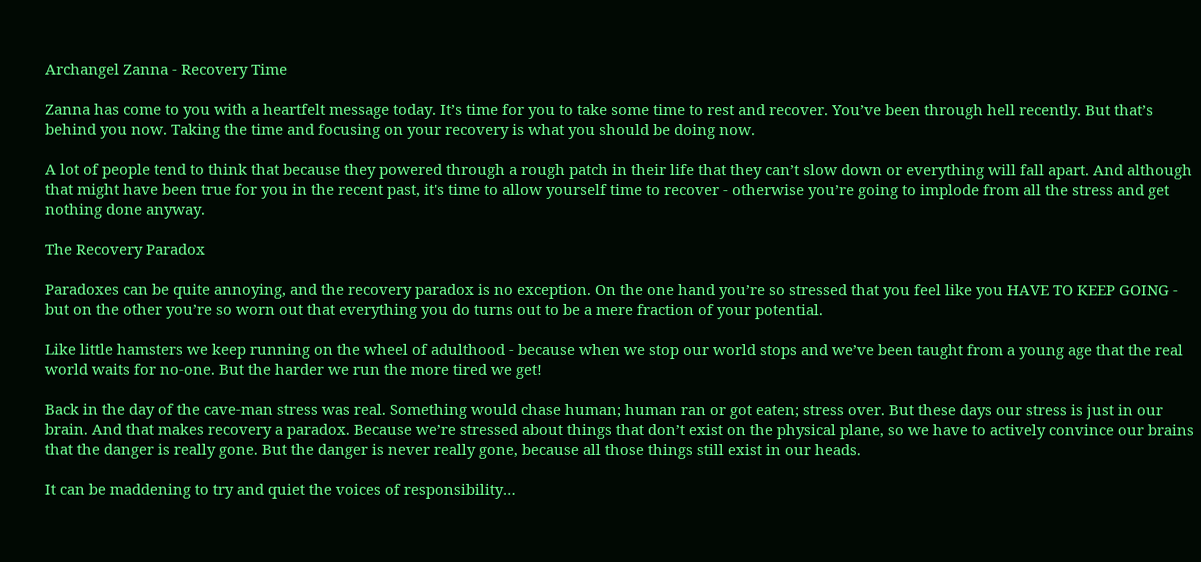Archangel Zanna - Recovery Time

Zanna has come to you with a heartfelt message today. It’s time for you to take some time to rest and recover. You’ve been through hell recently. But that’s behind you now. Taking the time and focusing on your recovery is what you should be doing now.

A lot of people tend to think that because they powered through a rough patch in their life that they can’t slow down or everything will fall apart. And although that might have been true for you in the recent past, it's time to allow yourself time to recover - otherwise you’re going to implode from all the stress and get nothing done anyway.

The Recovery Paradox

Paradoxes can be quite annoying, and the recovery paradox is no exception. On the one hand you’re so stressed that you feel like you HAVE TO KEEP GOING - but on the other you’re so worn out that everything you do turns out to be a mere fraction of your potential.

Like little hamsters we keep running on the wheel of adulthood - because when we stop our world stops and we’ve been taught from a young age that the real world waits for no-one. But the harder we run the more tired we get!

Back in the day of the cave-man stress was real. Something would chase human; human ran or got eaten; stress over. But these days our stress is just in our brain. And that makes recovery a paradox. Because we’re stressed about things that don’t exist on the physical plane, so we have to actively convince our brains that the danger is really gone. But the danger is never really gone, because all those things still exist in our heads.

It can be maddening to try and quiet the voices of responsibility…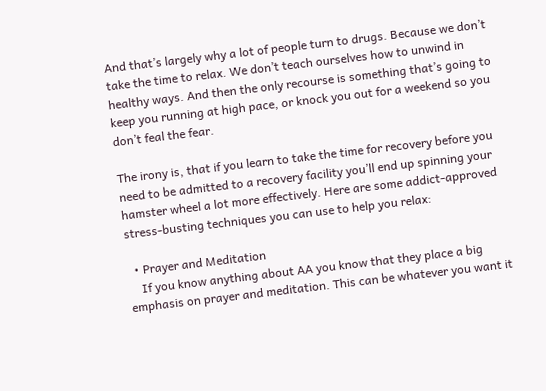And that’s largely why a lot of people turn to drugs. Because we don’t take the time to relax. We don’t teach ourselves how to unwind in healthy ways. And then the only recourse is something that’s going to keep you running at high pace, or knock you out for a weekend so you don’t feal the fear.

The irony is, that if you learn to take the time for recovery before you need to be admitted to a recovery facility you’ll end up spinning your hamster wheel a lot more effectively. Here are some addict-approved stress-busting techniques you can use to help you relax:

  • Prayer and Meditation
    If you know anything about AA you know that they place a big emphasis on prayer and meditation. This can be whatever you want it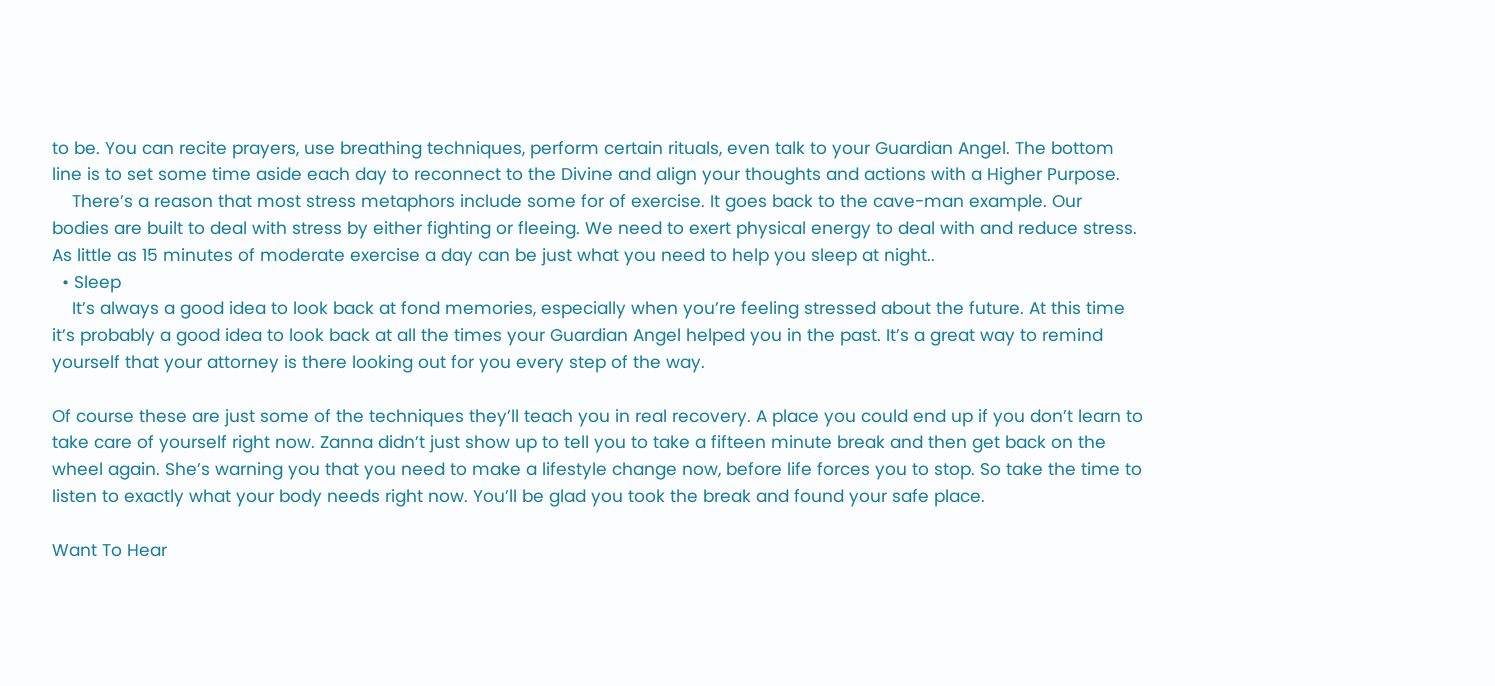to be. You can recite prayers, use breathing techniques, perform certain rituals, even talk to your Guardian Angel. The bottom line is to set some time aside each day to reconnect to the Divine and align your thoughts and actions with a Higher Purpose.
    There’s a reason that most stress metaphors include some for of exercise. It goes back to the cave-man example. Our bodies are built to deal with stress by either fighting or fleeing. We need to exert physical energy to deal with and reduce stress. As little as 15 minutes of moderate exercise a day can be just what you need to help you sleep at night..
  • Sleep
    It’s always a good idea to look back at fond memories, especially when you’re feeling stressed about the future. At this time it’s probably a good idea to look back at all the times your Guardian Angel helped you in the past. It’s a great way to remind yourself that your attorney is there looking out for you every step of the way.

Of course these are just some of the techniques they’ll teach you in real recovery. A place you could end up if you don’t learn to take care of yourself right now. Zanna didn’t just show up to tell you to take a fifteen minute break and then get back on the wheel again. She’s warning you that you need to make a lifestyle change now, before life forces you to stop. So take the time to listen to exactly what your body needs right now. You’ll be glad you took the break and found your safe place.

Want To Hear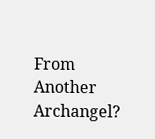From Another Archangel?